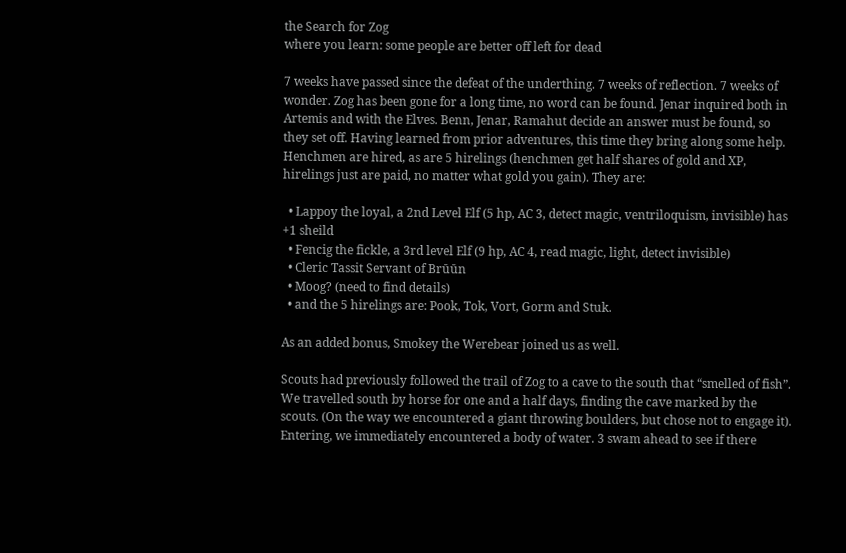the Search for Zog
where you learn: some people are better off left for dead

7 weeks have passed since the defeat of the underthing. 7 weeks of reflection. 7 weeks of wonder. Zog has been gone for a long time, no word can be found. Jenar inquired both in Artemis and with the Elves. Benn, Jenar, Ramahut decide an answer must be found, so they set off. Having learned from prior adventures, this time they bring along some help. Henchmen are hired, as are 5 hirelings (henchmen get half shares of gold and XP, hirelings just are paid, no matter what gold you gain). They are:

  • Lappoy the loyal, a 2nd Level Elf (5 hp, AC 3, detect magic, ventriloquism, invisible) has +1 sheild
  • Fencig the fickle, a 3rd level Elf (9 hp, AC 4, read magic, light, detect invisible)
  • Cleric Tassit Servant of Brūūn
  • Moog? (need to find details)
  • and the 5 hirelings are: Pook, Tok, Vort, Gorm and Stuk.

As an added bonus, Smokey the Werebear joined us as well.

Scouts had previously followed the trail of Zog to a cave to the south that “smelled of fish”. We travelled south by horse for one and a half days, finding the cave marked by the scouts. (On the way we encountered a giant throwing boulders, but chose not to engage it). Entering, we immediately encountered a body of water. 3 swam ahead to see if there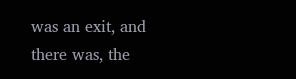was an exit, and there was, the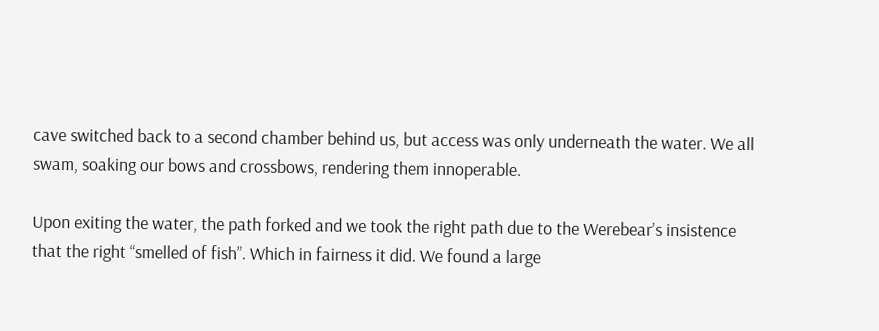cave switched back to a second chamber behind us, but access was only underneath the water. We all swam, soaking our bows and crossbows, rendering them innoperable.

Upon exiting the water, the path forked and we took the right path due to the Werebear’s insistence that the right “smelled of fish”. Which in fairness it did. We found a large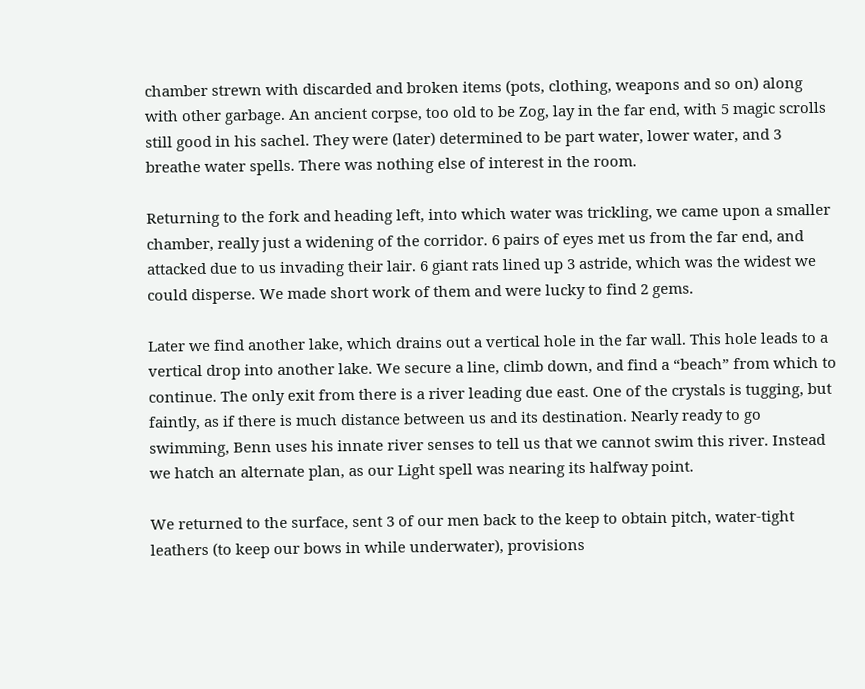chamber strewn with discarded and broken items (pots, clothing, weapons and so on) along with other garbage. An ancient corpse, too old to be Zog, lay in the far end, with 5 magic scrolls still good in his sachel. They were (later) determined to be part water, lower water, and 3 breathe water spells. There was nothing else of interest in the room.

Returning to the fork and heading left, into which water was trickling, we came upon a smaller chamber, really just a widening of the corridor. 6 pairs of eyes met us from the far end, and attacked due to us invading their lair. 6 giant rats lined up 3 astride, which was the widest we could disperse. We made short work of them and were lucky to find 2 gems.

Later we find another lake, which drains out a vertical hole in the far wall. This hole leads to a vertical drop into another lake. We secure a line, climb down, and find a “beach” from which to continue. The only exit from there is a river leading due east. One of the crystals is tugging, but faintly, as if there is much distance between us and its destination. Nearly ready to go swimming, Benn uses his innate river senses to tell us that we cannot swim this river. Instead we hatch an alternate plan, as our Light spell was nearing its halfway point.

We returned to the surface, sent 3 of our men back to the keep to obtain pitch, water-tight leathers (to keep our bows in while underwater), provisions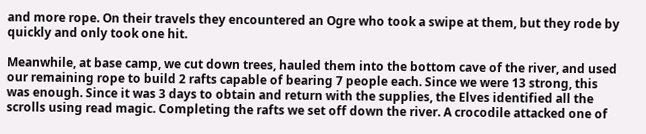and more rope. On their travels they encountered an Ogre who took a swipe at them, but they rode by quickly and only took one hit.

Meanwhile, at base camp, we cut down trees, hauled them into the bottom cave of the river, and used our remaining rope to build 2 rafts capable of bearing 7 people each. Since we were 13 strong, this was enough. Since it was 3 days to obtain and return with the supplies, the Elves identified all the scrolls using read magic. Completing the rafts we set off down the river. A crocodile attacked one of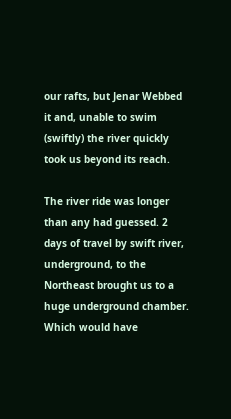our rafts, but Jenar Webbed it and, unable to swim (swiftly) the river quickly took us beyond its reach.

The river ride was longer than any had guessed. 2 days of travel by swift river, underground, to the Northeast brought us to a huge underground chamber. Which would have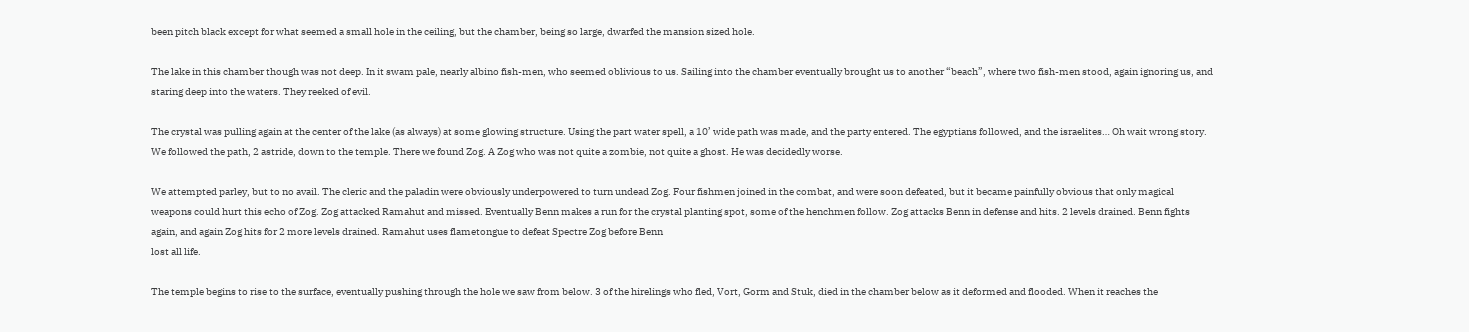been pitch black except for what seemed a small hole in the ceiling, but the chamber, being so large, dwarfed the mansion sized hole.

The lake in this chamber though was not deep. In it swam pale, nearly albino fish-men, who seemed oblivious to us. Sailing into the chamber eventually brought us to another “beach”, where two fish-men stood, again ignoring us, and staring deep into the waters. They reeked of evil.

The crystal was pulling again at the center of the lake (as always) at some glowing structure. Using the part water spell, a 10’ wide path was made, and the party entered. The egyptians followed, and the israelites… Oh wait wrong story. We followed the path, 2 astride, down to the temple. There we found Zog. A Zog who was not quite a zombie, not quite a ghost. He was decidedly worse.

We attempted parley, but to no avail. The cleric and the paladin were obviously underpowered to turn undead Zog. Four fishmen joined in the combat, and were soon defeated, but it became painfully obvious that only magical weapons could hurt this echo of Zog. Zog attacked Ramahut and missed. Eventually Benn makes a run for the crystal planting spot, some of the henchmen follow. Zog attacks Benn in defense and hits. 2 levels drained. Benn fights again, and again Zog hits for 2 more levels drained. Ramahut uses flametongue to defeat Spectre Zog before Benn
lost all life.

The temple begins to rise to the surface, eventually pushing through the hole we saw from below. 3 of the hirelings who fled, Vort, Gorm and Stuk, died in the chamber below as it deformed and flooded. When it reaches the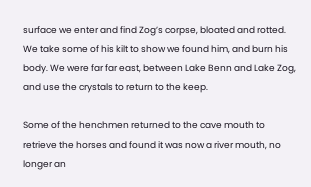surface we enter and find Zog’s corpse, bloated and rotted. We take some of his kilt to show we found him, and burn his body. We were far far east, between Lake Benn and Lake Zog, and use the crystals to return to the keep.

Some of the henchmen returned to the cave mouth to retrieve the horses and found it was now a river mouth, no longer an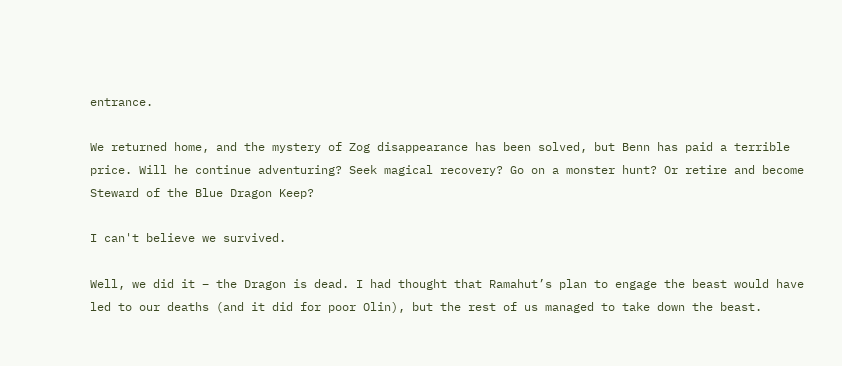entrance.

We returned home, and the mystery of Zog disappearance has been solved, but Benn has paid a terrible price. Will he continue adventuring? Seek magical recovery? Go on a monster hunt? Or retire and become Steward of the Blue Dragon Keep?

I can't believe we survived.

Well, we did it – the Dragon is dead. I had thought that Ramahut’s plan to engage the beast would have led to our deaths (and it did for poor Olin), but the rest of us managed to take down the beast.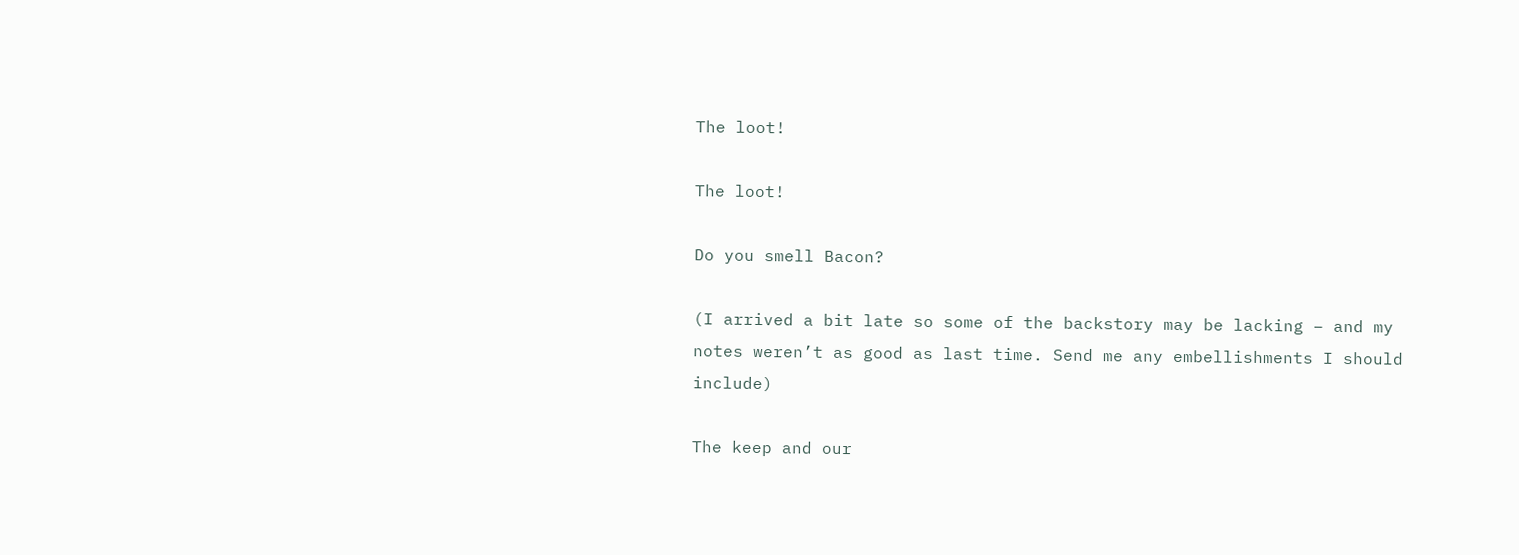The loot!

The loot!

Do you smell Bacon?

(I arrived a bit late so some of the backstory may be lacking – and my notes weren’t as good as last time. Send me any embellishments I should include)

The keep and our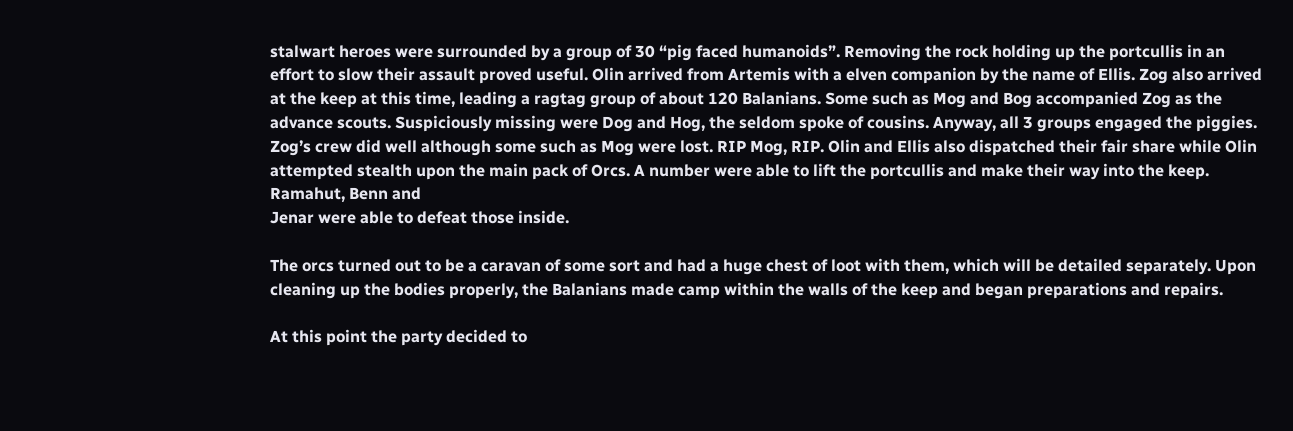stalwart heroes were surrounded by a group of 30 “pig faced humanoids”. Removing the rock holding up the portcullis in an effort to slow their assault proved useful. Olin arrived from Artemis with a elven companion by the name of Ellis. Zog also arrived at the keep at this time, leading a ragtag group of about 120 Balanians. Some such as Mog and Bog accompanied Zog as the advance scouts. Suspiciously missing were Dog and Hog, the seldom spoke of cousins. Anyway, all 3 groups engaged the piggies. Zog’s crew did well although some such as Mog were lost. RIP Mog, RIP. Olin and Ellis also dispatched their fair share while Olin attempted stealth upon the main pack of Orcs. A number were able to lift the portcullis and make their way into the keep. Ramahut, Benn and
Jenar were able to defeat those inside.

The orcs turned out to be a caravan of some sort and had a huge chest of loot with them, which will be detailed separately. Upon cleaning up the bodies properly, the Balanians made camp within the walls of the keep and began preparations and repairs.

At this point the party decided to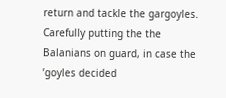return and tackle the gargoyles. Carefully putting the the Balanians on guard, in case the ’goyles decided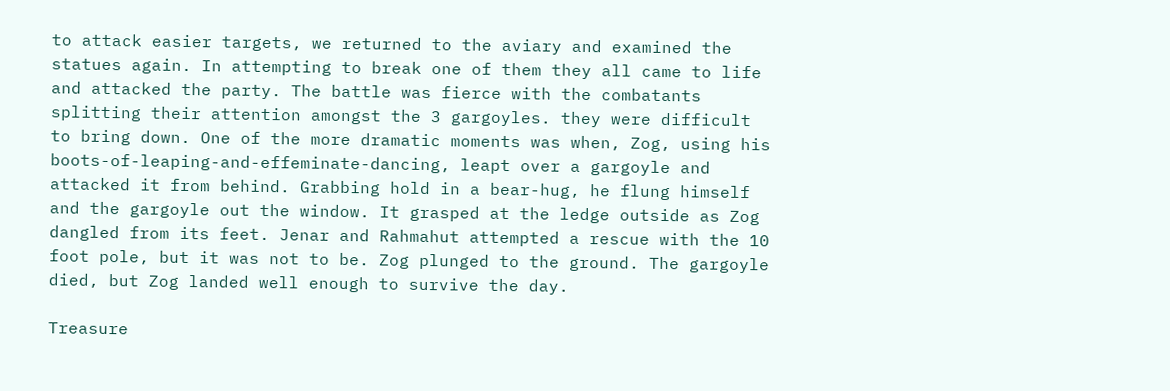to attack easier targets, we returned to the aviary and examined the statues again. In attempting to break one of them they all came to life and attacked the party. The battle was fierce with the combatants splitting their attention amongst the 3 gargoyles. they were difficult to bring down. One of the more dramatic moments was when, Zog, using his boots-of-leaping-and-effeminate-dancing, leapt over a gargoyle and attacked it from behind. Grabbing hold in a bear-hug, he flung himself and the gargoyle out the window. It grasped at the ledge outside as Zog dangled from its feet. Jenar and Rahmahut attempted a rescue with the 10 foot pole, but it was not to be. Zog plunged to the ground. The gargoyle died, but Zog landed well enough to survive the day.

Treasure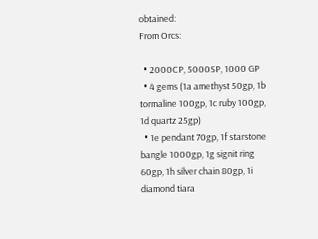obtained:
From Orcs:

  • 2000CP, 5000SP, 1000 GP
  • 4 gems (1a amethyst 50gp, 1b tormaline 100gp, 1c ruby 100gp, 1d quartz 25gp)
  • 1e pendant 70gp, 1f starstone bangle 1000gp, 1g signit ring 60gp, 1h silver chain 80gp, 1i diamond tiara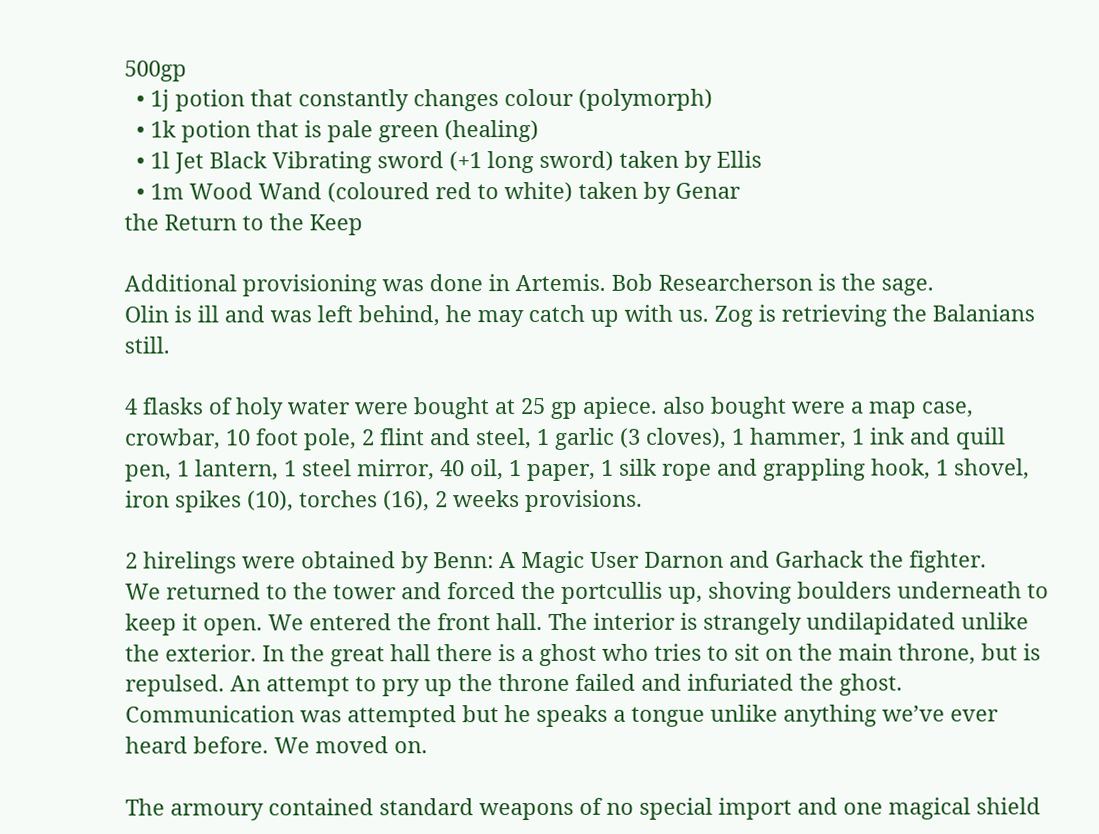500gp
  • 1j potion that constantly changes colour (polymorph)
  • 1k potion that is pale green (healing)
  • 1l Jet Black Vibrating sword (+1 long sword) taken by Ellis
  • 1m Wood Wand (coloured red to white) taken by Genar
the Return to the Keep

Additional provisioning was done in Artemis. Bob Researcherson is the sage.
Olin is ill and was left behind, he may catch up with us. Zog is retrieving the Balanians still.

4 flasks of holy water were bought at 25 gp apiece. also bought were a map case, crowbar, 10 foot pole, 2 flint and steel, 1 garlic (3 cloves), 1 hammer, 1 ink and quill pen, 1 lantern, 1 steel mirror, 40 oil, 1 paper, 1 silk rope and grappling hook, 1 shovel, iron spikes (10), torches (16), 2 weeks provisions.

2 hirelings were obtained by Benn: A Magic User Darnon and Garhack the fighter.
We returned to the tower and forced the portcullis up, shoving boulders underneath to keep it open. We entered the front hall. The interior is strangely undilapidated unlike the exterior. In the great hall there is a ghost who tries to sit on the main throne, but is repulsed. An attempt to pry up the throne failed and infuriated the ghost. Communication was attempted but he speaks a tongue unlike anything we’ve ever heard before. We moved on.

The armoury contained standard weapons of no special import and one magical shield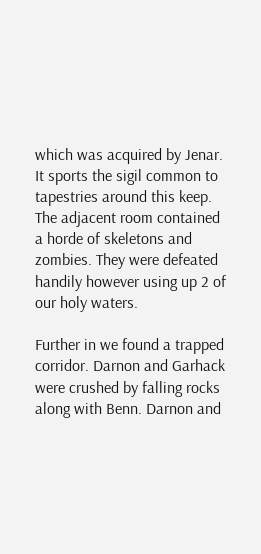which was acquired by Jenar. It sports the sigil common to tapestries around this keep. The adjacent room contained a horde of skeletons and zombies. They were defeated handily however using up 2 of our holy waters.

Further in we found a trapped corridor. Darnon and Garhack were crushed by falling rocks along with Benn. Darnon and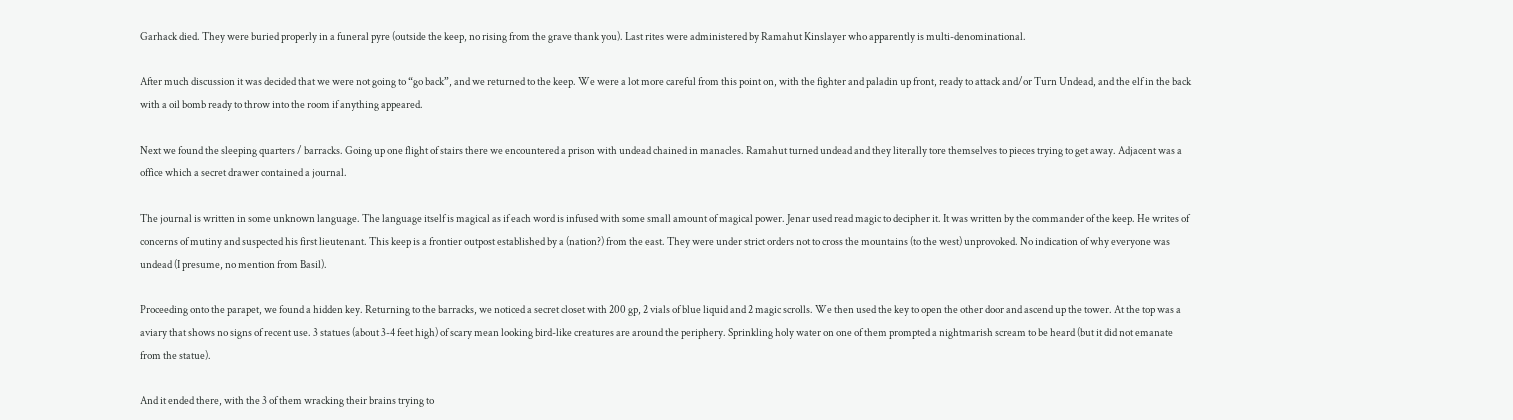Garhack died. They were buried properly in a funeral pyre (outside the keep, no rising from the grave thank you). Last rites were administered by Ramahut Kinslayer who apparently is multi-denominational.

After much discussion it was decided that we were not going to “go back”, and we returned to the keep. We were a lot more careful from this point on, with the fighter and paladin up front, ready to attack and/or Turn Undead, and the elf in the back with a oil bomb ready to throw into the room if anything appeared.

Next we found the sleeping quarters / barracks. Going up one flight of stairs there we encountered a prison with undead chained in manacles. Ramahut turned undead and they literally tore themselves to pieces trying to get away. Adjacent was a office which a secret drawer contained a journal.

The journal is written in some unknown language. The language itself is magical as if each word is infused with some small amount of magical power. Jenar used read magic to decipher it. It was written by the commander of the keep. He writes of concerns of mutiny and suspected his first lieutenant. This keep is a frontier outpost established by a (nation?) from the east. They were under strict orders not to cross the mountains (to the west) unprovoked. No indication of why everyone was undead (I presume, no mention from Basil).

Proceeding onto the parapet, we found a hidden key. Returning to the barracks, we noticed a secret closet with 200 gp, 2 vials of blue liquid and 2 magic scrolls. We then used the key to open the other door and ascend up the tower. At the top was a aviary that shows no signs of recent use. 3 statues (about 3-4 feet high) of scary mean looking bird-like creatures are around the periphery. Sprinkling holy water on one of them prompted a nightmarish scream to be heard (but it did not emanate from the statue).

And it ended there, with the 3 of them wracking their brains trying to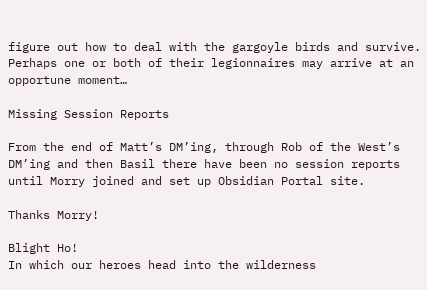figure out how to deal with the gargoyle birds and survive. Perhaps one or both of their legionnaires may arrive at an opportune moment…

Missing Session Reports

From the end of Matt’s DM’ing, through Rob of the West’s DM’ing and then Basil there have been no session reports until Morry joined and set up Obsidian Portal site.

Thanks Morry!

Blight Ho!
In which our heroes head into the wilderness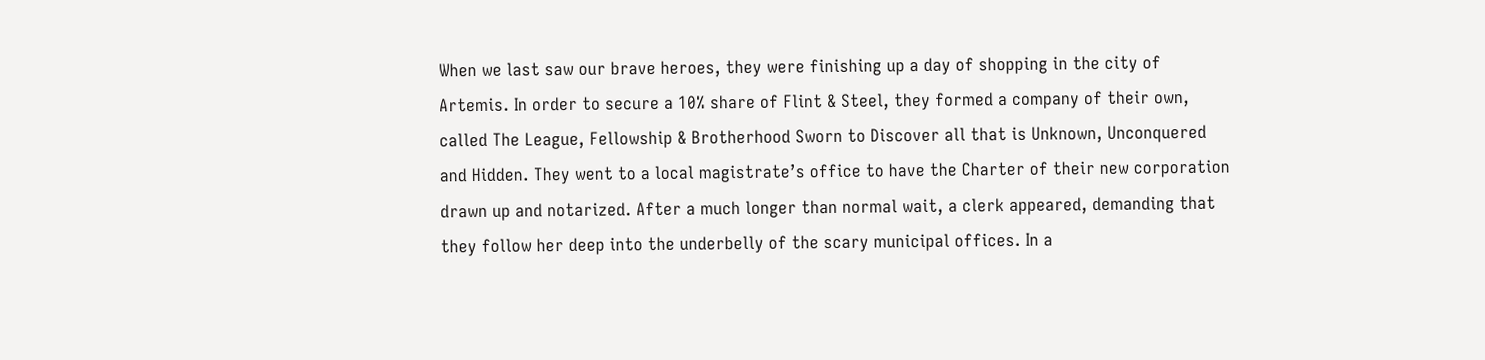When we last saw our brave heroes, they were finishing up a day of shopping in the city of Artemis. In order to secure a 10% share of Flint & Steel, they formed a company of their own, called The League, Fellowship & Brotherhood Sworn to Discover all that is Unknown, Unconquered and Hidden. They went to a local magistrate’s office to have the Charter of their new corporation drawn up and notarized. After a much longer than normal wait, a clerk appeared, demanding that they follow her deep into the underbelly of the scary municipal offices. In a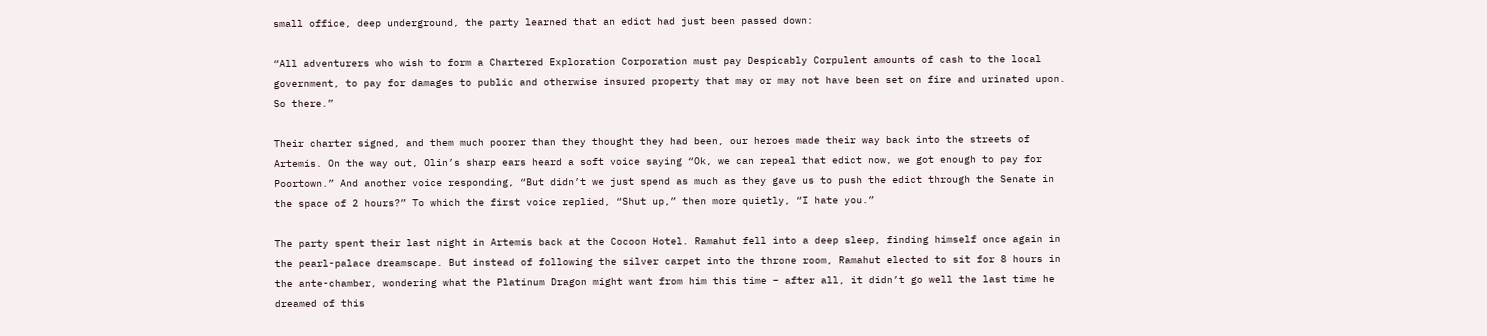small office, deep underground, the party learned that an edict had just been passed down:

“All adventurers who wish to form a Chartered Exploration Corporation must pay Despicably Corpulent amounts of cash to the local government, to pay for damages to public and otherwise insured property that may or may not have been set on fire and urinated upon. So there.”

Their charter signed, and them much poorer than they thought they had been, our heroes made their way back into the streets of Artemis. On the way out, Olin’s sharp ears heard a soft voice saying “Ok, we can repeal that edict now, we got enough to pay for Poortown.” And another voice responding, “But didn’t we just spend as much as they gave us to push the edict through the Senate in the space of 2 hours?” To which the first voice replied, “Shut up,” then more quietly, “I hate you.”

The party spent their last night in Artemis back at the Cocoon Hotel. Ramahut fell into a deep sleep, finding himself once again in the pearl-palace dreamscape. But instead of following the silver carpet into the throne room, Ramahut elected to sit for 8 hours in the ante-chamber, wondering what the Platinum Dragon might want from him this time – after all, it didn’t go well the last time he dreamed of this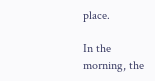place.

In the morning, the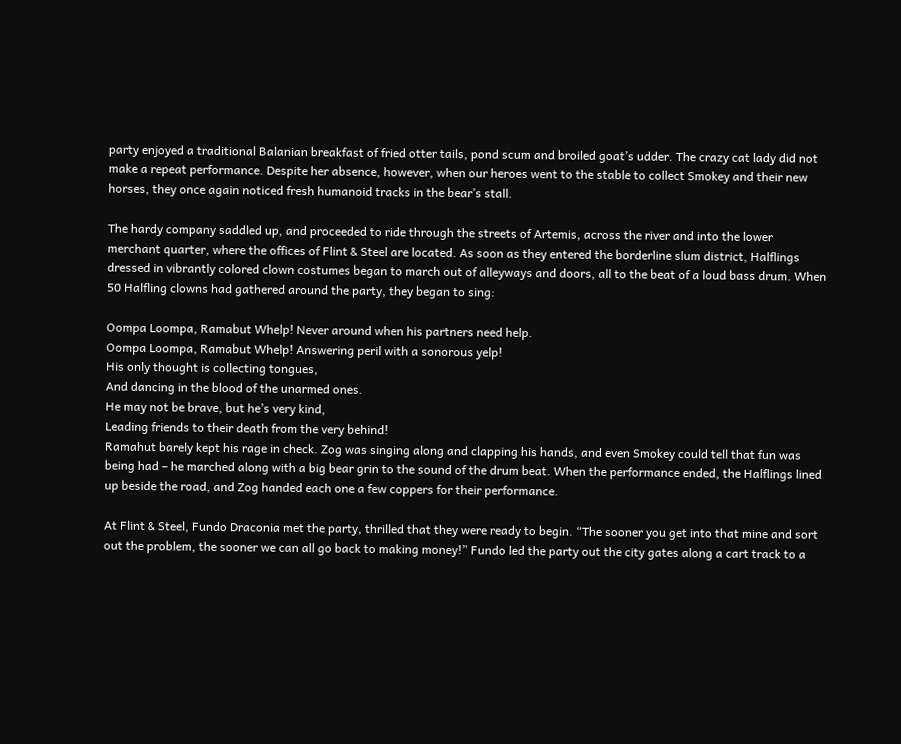party enjoyed a traditional Balanian breakfast of fried otter tails, pond scum and broiled goat’s udder. The crazy cat lady did not make a repeat performance. Despite her absence, however, when our heroes went to the stable to collect Smokey and their new horses, they once again noticed fresh humanoid tracks in the bear’s stall.

The hardy company saddled up, and proceeded to ride through the streets of Artemis, across the river and into the lower merchant quarter, where the offices of Flint & Steel are located. As soon as they entered the borderline slum district, Halflings dressed in vibrantly colored clown costumes began to march out of alleyways and doors, all to the beat of a loud bass drum. When 50 Halfling clowns had gathered around the party, they began to sing:

Oompa Loompa, Ramabut Whelp! Never around when his partners need help.
Oompa Loompa, Ramabut Whelp! Answering peril with a sonorous yelp!
His only thought is collecting tongues,
And dancing in the blood of the unarmed ones.
He may not be brave, but he’s very kind,
Leading friends to their death from the very behind!
Ramahut barely kept his rage in check. Zog was singing along and clapping his hands, and even Smokey could tell that fun was being had – he marched along with a big bear grin to the sound of the drum beat. When the performance ended, the Halflings lined up beside the road, and Zog handed each one a few coppers for their performance.

At Flint & Steel, Fundo Draconia met the party, thrilled that they were ready to begin. “The sooner you get into that mine and sort out the problem, the sooner we can all go back to making money!” Fundo led the party out the city gates along a cart track to a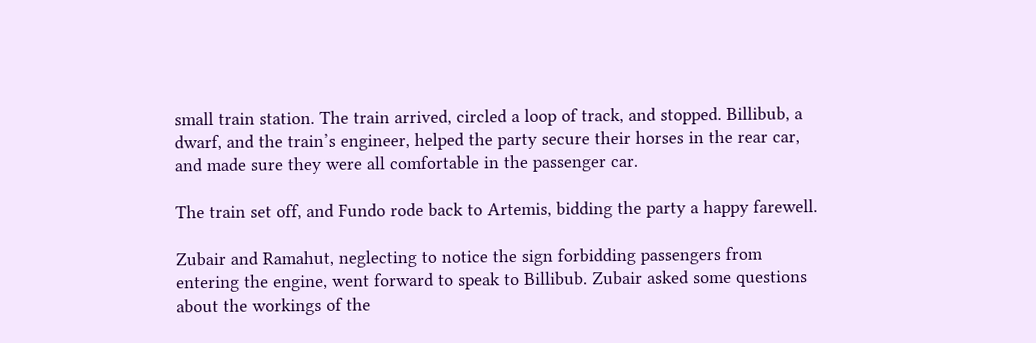small train station. The train arrived, circled a loop of track, and stopped. Billibub, a dwarf, and the train’s engineer, helped the party secure their horses in the rear car, and made sure they were all comfortable in the passenger car.

The train set off, and Fundo rode back to Artemis, bidding the party a happy farewell.

Zubair and Ramahut, neglecting to notice the sign forbidding passengers from entering the engine, went forward to speak to Billibub. Zubair asked some questions about the workings of the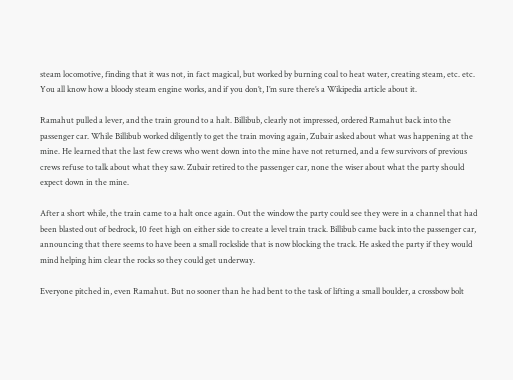steam locomotive, finding that it was not, in fact magical, but worked by burning coal to heat water, creating steam, etc. etc. You all know how a bloody steam engine works, and if you don’t, I’m sure there’s a Wikipedia article about it.

Ramahut pulled a lever, and the train ground to a halt. Billibub, clearly not impressed, ordered Ramahut back into the passenger car. While Billibub worked diligently to get the train moving again, Zubair asked about what was happening at the mine. He learned that the last few crews who went down into the mine have not returned, and a few survivors of previous crews refuse to talk about what they saw. Zubair retired to the passenger car, none the wiser about what the party should expect down in the mine.

After a short while, the train came to a halt once again. Out the window the party could see they were in a channel that had been blasted out of bedrock, 10 feet high on either side to create a level train track. Billibub came back into the passenger car, announcing that there seems to have been a small rockslide that is now blocking the track. He asked the party if they would mind helping him clear the rocks so they could get underway.

Everyone pitched in, even Ramahut. But no sooner than he had bent to the task of lifting a small boulder, a crossbow bolt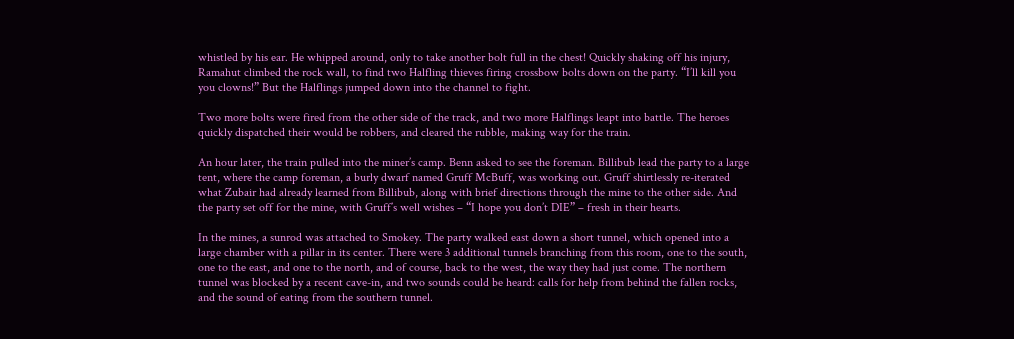whistled by his ear. He whipped around, only to take another bolt full in the chest! Quickly shaking off his injury, Ramahut climbed the rock wall, to find two Halfling thieves firing crossbow bolts down on the party. “I’ll kill you you clowns!” But the Halflings jumped down into the channel to fight.

Two more bolts were fired from the other side of the track, and two more Halflings leapt into battle. The heroes quickly dispatched their would be robbers, and cleared the rubble, making way for the train.

An hour later, the train pulled into the miner’s camp. Benn asked to see the foreman. Billibub lead the party to a large tent, where the camp foreman, a burly dwarf named Gruff McBuff, was working out. Gruff shirtlessly re-iterated what Zubair had already learned from Billibub, along with brief directions through the mine to the other side. And the party set off for the mine, with Gruff’s well wishes – “I hope you don’t DIE” – fresh in their hearts.

In the mines, a sunrod was attached to Smokey. The party walked east down a short tunnel, which opened into a large chamber with a pillar in its center. There were 3 additional tunnels branching from this room, one to the south, one to the east, and one to the north, and of course, back to the west, the way they had just come. The northern tunnel was blocked by a recent cave-in, and two sounds could be heard: calls for help from behind the fallen rocks, and the sound of eating from the southern tunnel.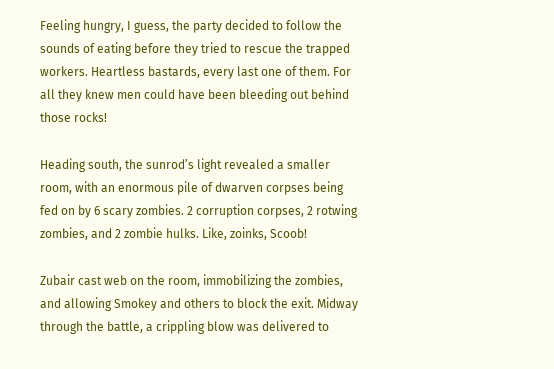Feeling hungry, I guess, the party decided to follow the sounds of eating before they tried to rescue the trapped workers. Heartless bastards, every last one of them. For all they knew men could have been bleeding out behind those rocks!

Heading south, the sunrod’s light revealed a smaller room, with an enormous pile of dwarven corpses being fed on by 6 scary zombies. 2 corruption corpses, 2 rotwing zombies, and 2 zombie hulks. Like, zoinks, Scoob!

Zubair cast web on the room, immobilizing the zombies, and allowing Smokey and others to block the exit. Midway through the battle, a crippling blow was delivered to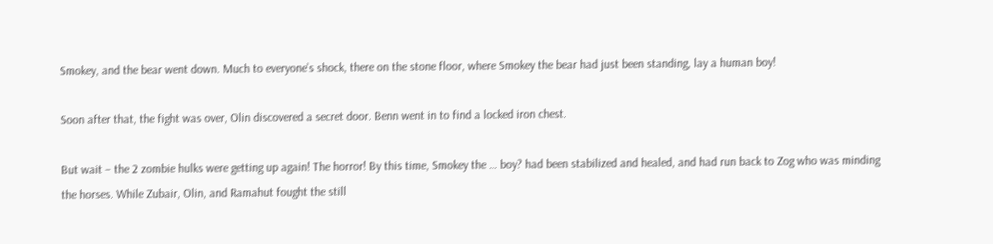Smokey, and the bear went down. Much to everyone’s shock, there on the stone floor, where Smokey the bear had just been standing, lay a human boy!

Soon after that, the fight was over, Olin discovered a secret door. Benn went in to find a locked iron chest.

But wait – the 2 zombie hulks were getting up again! The horror! By this time, Smokey the … boy? had been stabilized and healed, and had run back to Zog who was minding the horses. While Zubair, Olin, and Ramahut fought the still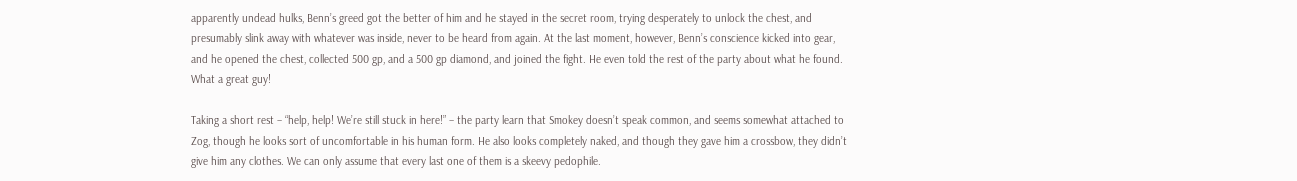apparently undead hulks, Benn’s greed got the better of him and he stayed in the secret room, trying desperately to unlock the chest, and presumably slink away with whatever was inside, never to be heard from again. At the last moment, however, Benn’s conscience kicked into gear, and he opened the chest, collected 500 gp, and a 500 gp diamond, and joined the fight. He even told the rest of the party about what he found. What a great guy!

Taking a short rest – “help, help! We’re still stuck in here!” – the party learn that Smokey doesn’t speak common, and seems somewhat attached to Zog, though he looks sort of uncomfortable in his human form. He also looks completely naked, and though they gave him a crossbow, they didn’t give him any clothes. We can only assume that every last one of them is a skeevy pedophile.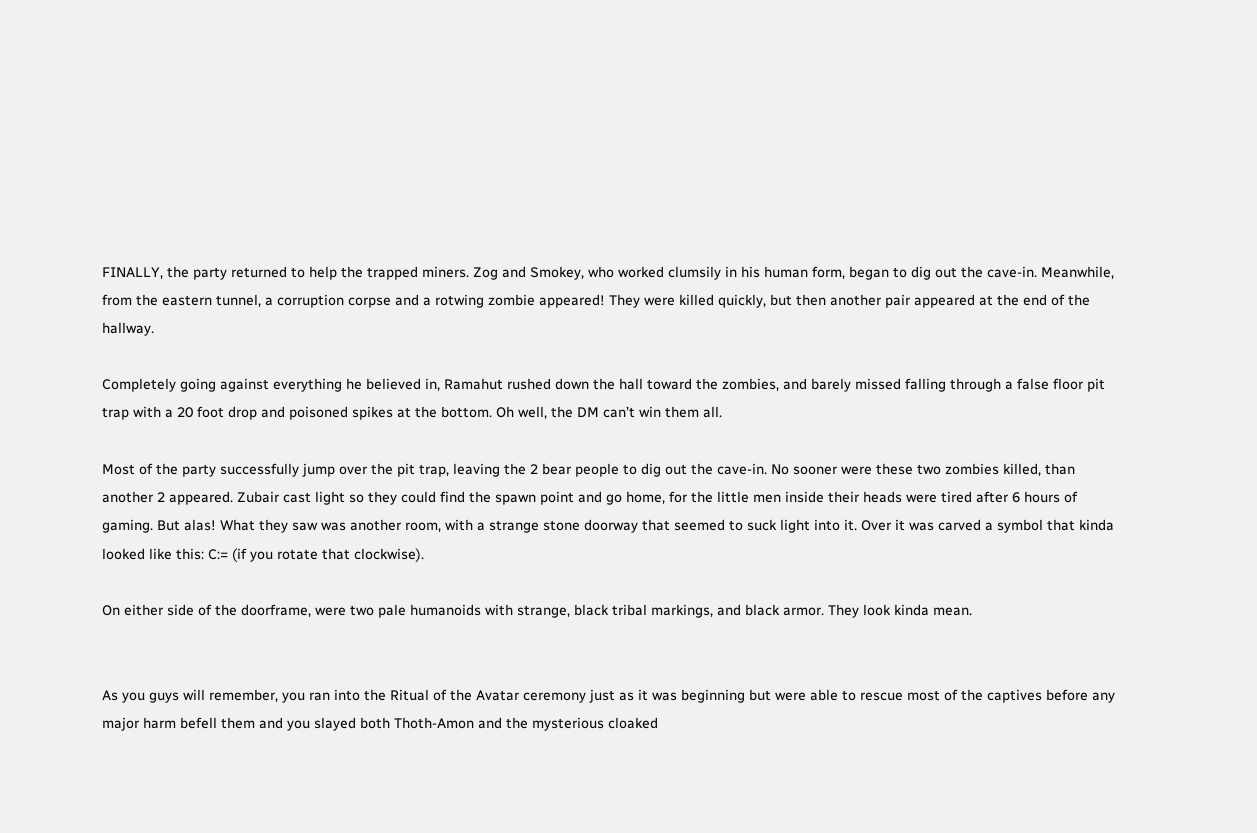FINALLY, the party returned to help the trapped miners. Zog and Smokey, who worked clumsily in his human form, began to dig out the cave-in. Meanwhile, from the eastern tunnel, a corruption corpse and a rotwing zombie appeared! They were killed quickly, but then another pair appeared at the end of the hallway.

Completely going against everything he believed in, Ramahut rushed down the hall toward the zombies, and barely missed falling through a false floor pit trap with a 20 foot drop and poisoned spikes at the bottom. Oh well, the DM can’t win them all.

Most of the party successfully jump over the pit trap, leaving the 2 bear people to dig out the cave-in. No sooner were these two zombies killed, than another 2 appeared. Zubair cast light so they could find the spawn point and go home, for the little men inside their heads were tired after 6 hours of gaming. But alas! What they saw was another room, with a strange stone doorway that seemed to suck light into it. Over it was carved a symbol that kinda looked like this: C:= (if you rotate that clockwise).

On either side of the doorframe, were two pale humanoids with strange, black tribal markings, and black armor. They look kinda mean.


As you guys will remember, you ran into the Ritual of the Avatar ceremony just as it was beginning but were able to rescue most of the captives before any major harm befell them and you slayed both Thoth-Amon and the mysterious cloaked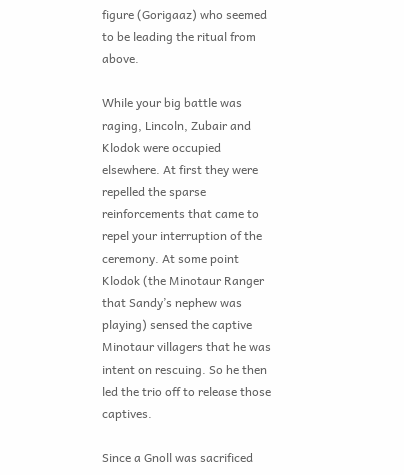figure (Gorigaaz) who seemed to be leading the ritual from above.

While your big battle was raging, Lincoln, Zubair and Klodok were occupied elsewhere. At first they were repelled the sparse reinforcements that came to repel your interruption of the ceremony. At some point Klodok (the Minotaur Ranger that Sandy’s nephew was playing) sensed the captive Minotaur villagers that he was intent on rescuing. So he then led the trio off to release those captives.

Since a Gnoll was sacrificed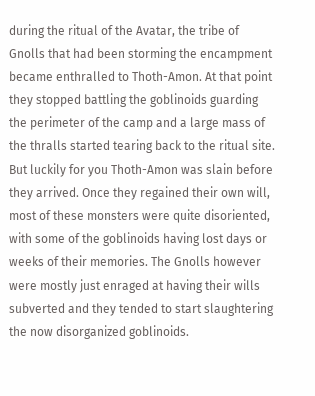during the ritual of the Avatar, the tribe of Gnolls that had been storming the encampment became enthralled to Thoth-Amon. At that point they stopped battling the goblinoids guarding the perimeter of the camp and a large mass of the thralls started tearing back to the ritual site. But luckily for you Thoth-Amon was slain before they arrived. Once they regained their own will, most of these monsters were quite disoriented, with some of the goblinoids having lost days or weeks of their memories. The Gnolls however were mostly just enraged at having their wills subverted and they tended to start slaughtering the now disorganized goblinoids.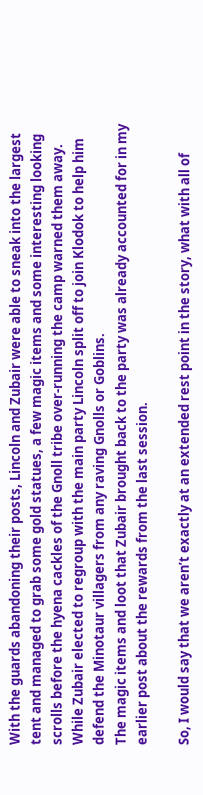With the guards abandoning their posts, Lincoln and Zubair were able to sneak into the largest tent and managed to grab some gold statues, a few magic items and some interesting looking scrolls before the hyena cackles of the Gnoll tribe over-running the camp warned them away. While Zubair elected to regroup with the main party Lincoln split off to join Klodok to help him defend the Minotaur villagers from any raving Gnolls or Goblins.
The magic items and loot that Zubair brought back to the party was already accounted for in my earlier post about the rewards from the last session.

So, I would say that we aren’t exactly at an extended rest point in the story, what with all of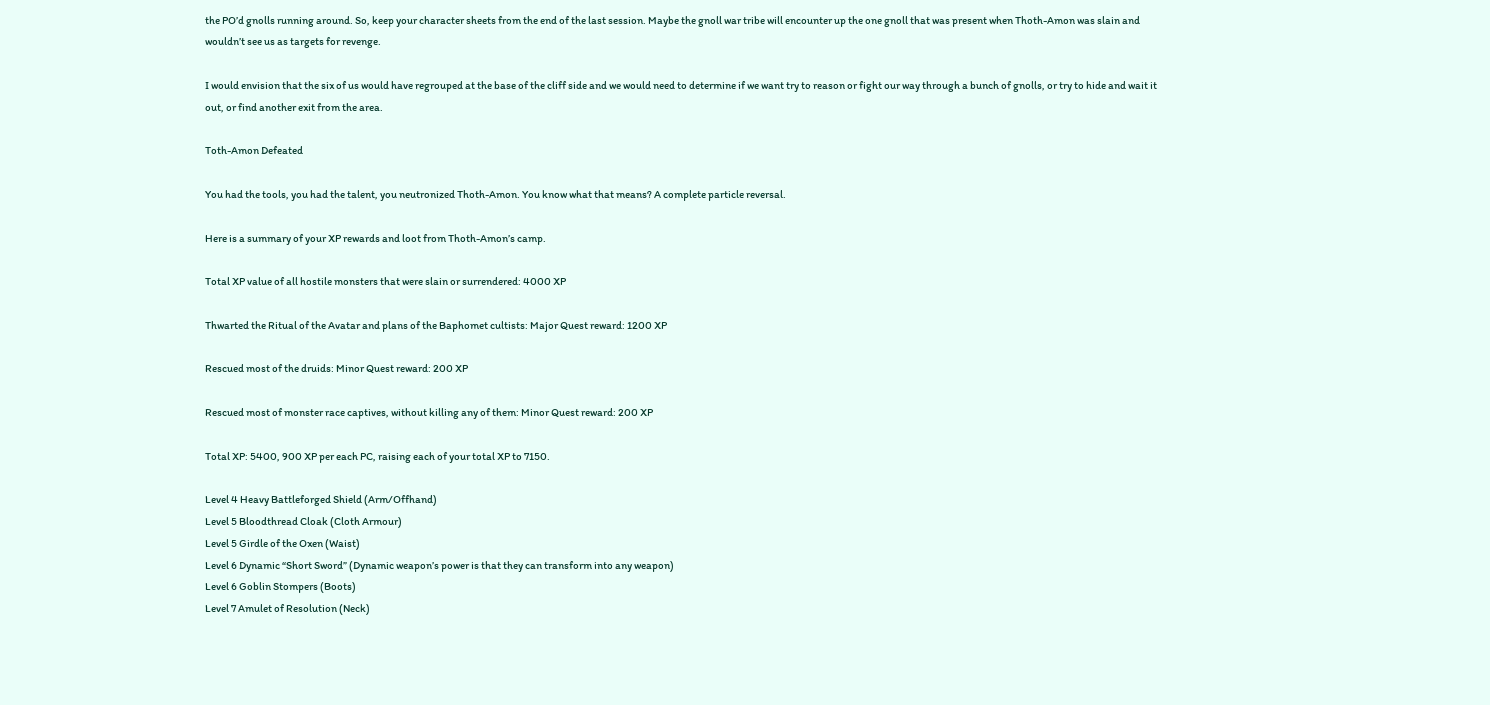the PO’d gnolls running around. So, keep your character sheets from the end of the last session. Maybe the gnoll war tribe will encounter up the one gnoll that was present when Thoth-Amon was slain and wouldn’t see us as targets for revenge.

I would envision that the six of us would have regrouped at the base of the cliff side and we would need to determine if we want try to reason or fight our way through a bunch of gnolls, or try to hide and wait it out, or find another exit from the area.

Toth-Amon Defeated

You had the tools, you had the talent, you neutronized Thoth-Amon. You know what that means? A complete particle reversal.

Here is a summary of your XP rewards and loot from Thoth-Amon’s camp.

Total XP value of all hostile monsters that were slain or surrendered: 4000 XP

Thwarted the Ritual of the Avatar and plans of the Baphomet cultists: Major Quest reward: 1200 XP

Rescued most of the druids: Minor Quest reward: 200 XP

Rescued most of monster race captives, without killing any of them: Minor Quest reward: 200 XP

Total XP: 5400, 900 XP per each PC, raising each of your total XP to 7150.

Level 4 Heavy Battleforged Shield (Arm/Offhand)
Level 5 Bloodthread Cloak (Cloth Armour)
Level 5 Girdle of the Oxen (Waist)
Level 6 Dynamic “Short Sword” (Dynamic weapon’s power is that they can transform into any weapon)
Level 6 Goblin Stompers (Boots)
Level 7 Amulet of Resolution (Neck)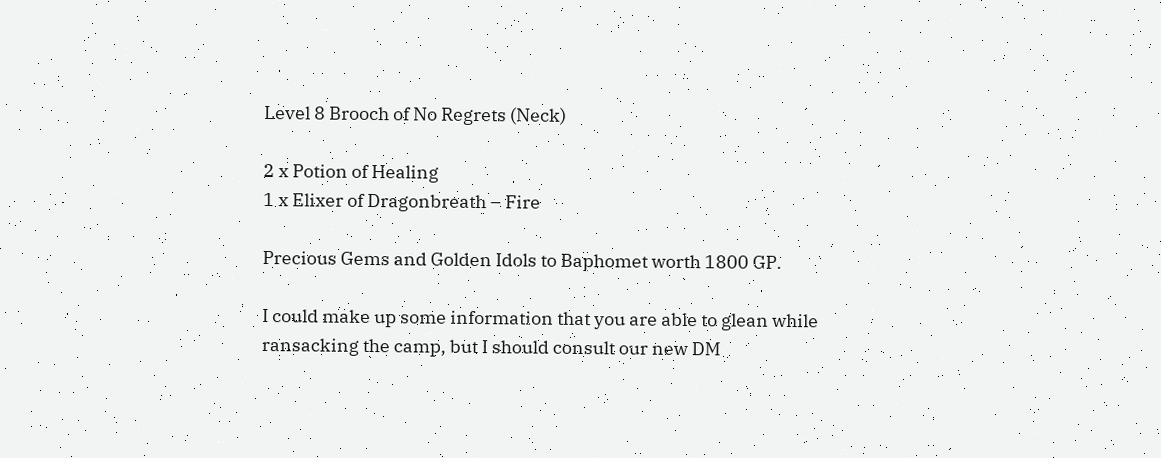Level 8 Brooch of No Regrets (Neck)

2 x Potion of Healing
1 x Elixer of Dragonbreath – Fire

Precious Gems and Golden Idols to Baphomet worth 1800 GP.

I could make up some information that you are able to glean while ransacking the camp, but I should consult our new DM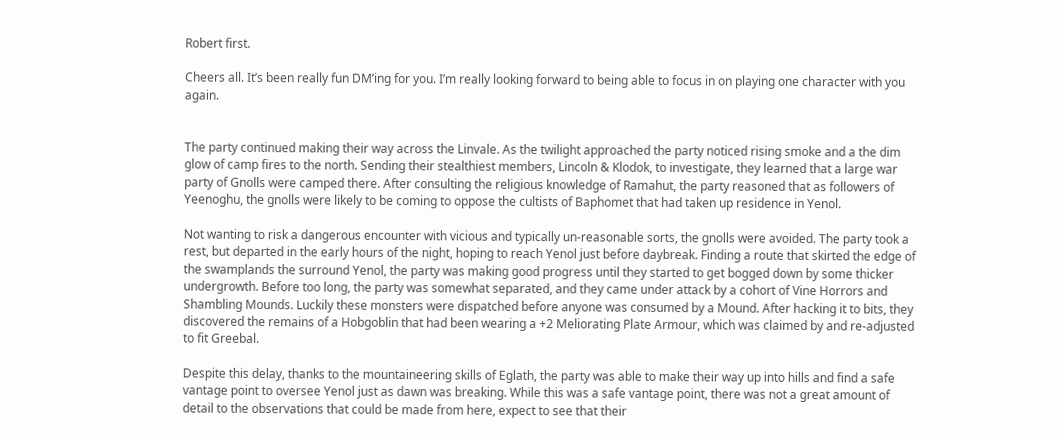Robert first.

Cheers all. It’s been really fun DM’ing for you. I’m really looking forward to being able to focus in on playing one character with you again.


The party continued making their way across the Linvale. As the twilight approached the party noticed rising smoke and a the dim glow of camp fires to the north. Sending their stealthiest members, Lincoln & Klodok, to investigate, they learned that a large war party of Gnolls were camped there. After consulting the religious knowledge of Ramahut, the party reasoned that as followers of Yeenoghu, the gnolls were likely to be coming to oppose the cultists of Baphomet that had taken up residence in Yenol.

Not wanting to risk a dangerous encounter with vicious and typically un-reasonable sorts, the gnolls were avoided. The party took a rest, but departed in the early hours of the night, hoping to reach Yenol just before daybreak. Finding a route that skirted the edge of the swamplands the surround Yenol, the party was making good progress until they started to get bogged down by some thicker undergrowth. Before too long, the party was somewhat separated, and they came under attack by a cohort of Vine Horrors and Shambling Mounds. Luckily these monsters were dispatched before anyone was consumed by a Mound. After hacking it to bits, they discovered the remains of a Hobgoblin that had been wearing a +2 Meliorating Plate Armour, which was claimed by and re-adjusted to fit Greebal.

Despite this delay, thanks to the mountaineering skills of Eglath, the party was able to make their way up into hills and find a safe vantage point to oversee Yenol just as dawn was breaking. While this was a safe vantage point, there was not a great amount of detail to the observations that could be made from here, expect to see that their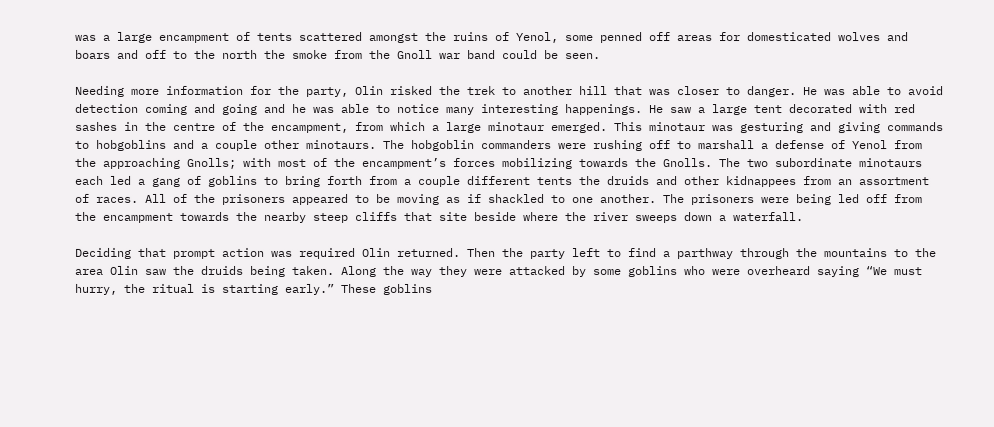was a large encampment of tents scattered amongst the ruins of Yenol, some penned off areas for domesticated wolves and boars and off to the north the smoke from the Gnoll war band could be seen.

Needing more information for the party, Olin risked the trek to another hill that was closer to danger. He was able to avoid detection coming and going and he was able to notice many interesting happenings. He saw a large tent decorated with red sashes in the centre of the encampment, from which a large minotaur emerged. This minotaur was gesturing and giving commands to hobgoblins and a couple other minotaurs. The hobgoblin commanders were rushing off to marshall a defense of Yenol from the approaching Gnolls; with most of the encampment’s forces mobilizing towards the Gnolls. The two subordinate minotaurs each led a gang of goblins to bring forth from a couple different tents the druids and other kidnappees from an assortment of races. All of the prisoners appeared to be moving as if shackled to one another. The prisoners were being led off from the encampment towards the nearby steep cliffs that site beside where the river sweeps down a waterfall.

Deciding that prompt action was required Olin returned. Then the party left to find a parthway through the mountains to the area Olin saw the druids being taken. Along the way they were attacked by some goblins who were overheard saying “We must hurry, the ritual is starting early.” These goblins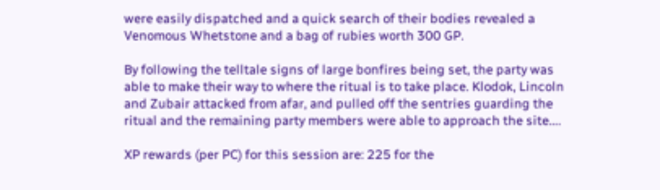were easily dispatched and a quick search of their bodies revealed a Venomous Whetstone and a bag of rubies worth 300 GP.

By following the telltale signs of large bonfires being set, the party was able to make their way to where the ritual is to take place. Klodok, Lincoln and Zubair attacked from afar, and pulled off the sentries guarding the ritual and the remaining party members were able to approach the site….

XP rewards (per PC) for this session are: 225 for the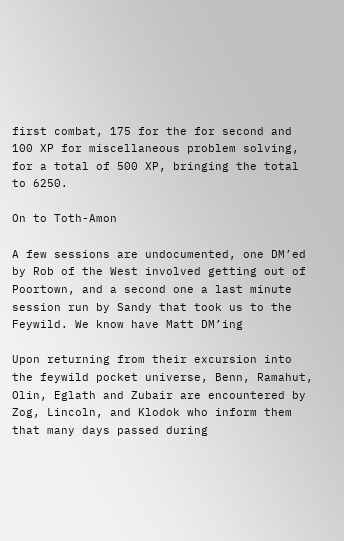first combat, 175 for the for second and 100 XP for miscellaneous problem solving, for a total of 500 XP, bringing the total to 6250.

On to Toth-Amon

A few sessions are undocumented, one DM’ed by Rob of the West involved getting out of Poortown, and a second one a last minute session run by Sandy that took us to the Feywild. We know have Matt DM’ing

Upon returning from their excursion into the feywild pocket universe, Benn, Ramahut, Olin, Eglath and Zubair are encountered by Zog, Lincoln, and Klodok who inform them that many days passed during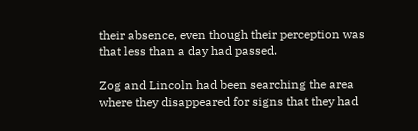their absence, even though their perception was that less than a day had passed.

Zog and Lincoln had been searching the area where they disappeared for signs that they had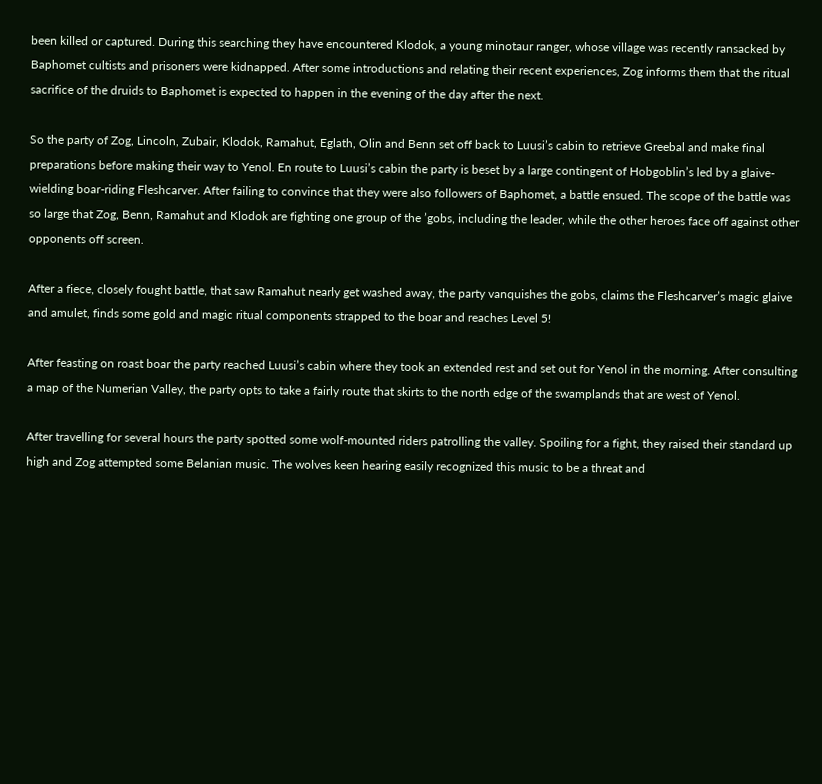been killed or captured. During this searching they have encountered Klodok, a young minotaur ranger, whose village was recently ransacked by Baphomet cultists and prisoners were kidnapped. After some introductions and relating their recent experiences, Zog informs them that the ritual sacrifice of the druids to Baphomet is expected to happen in the evening of the day after the next.

So the party of Zog, Lincoln, Zubair, Klodok, Ramahut, Eglath, Olin and Benn set off back to Luusi’s cabin to retrieve Greebal and make final preparations before making their way to Yenol. En route to Luusi’s cabin the party is beset by a large contingent of Hobgoblin’s led by a glaive-wielding boar-riding Fleshcarver. After failing to convince that they were also followers of Baphomet, a battle ensued. The scope of the battle was so large that Zog, Benn, Ramahut and Klodok are fighting one group of the ’gobs, including the leader, while the other heroes face off against other opponents off screen.

After a fiece, closely fought battle, that saw Ramahut nearly get washed away, the party vanquishes the gobs, claims the Fleshcarver’s magic glaive and amulet, finds some gold and magic ritual components strapped to the boar and reaches Level 5!

After feasting on roast boar the party reached Luusi’s cabin where they took an extended rest and set out for Yenol in the morning. After consulting a map of the Numerian Valley, the party opts to take a fairly route that skirts to the north edge of the swamplands that are west of Yenol.

After travelling for several hours the party spotted some wolf-mounted riders patrolling the valley. Spoiling for a fight, they raised their standard up high and Zog attempted some Belanian music. The wolves keen hearing easily recognized this music to be a threat and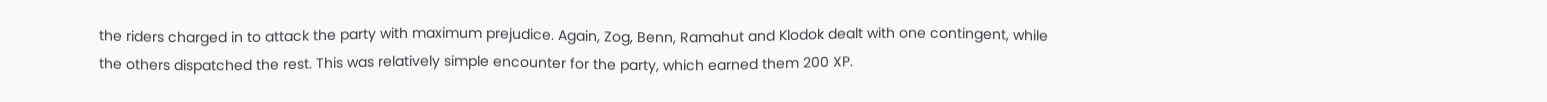the riders charged in to attack the party with maximum prejudice. Again, Zog, Benn, Ramahut and Klodok dealt with one contingent, while the others dispatched the rest. This was relatively simple encounter for the party, which earned them 200 XP.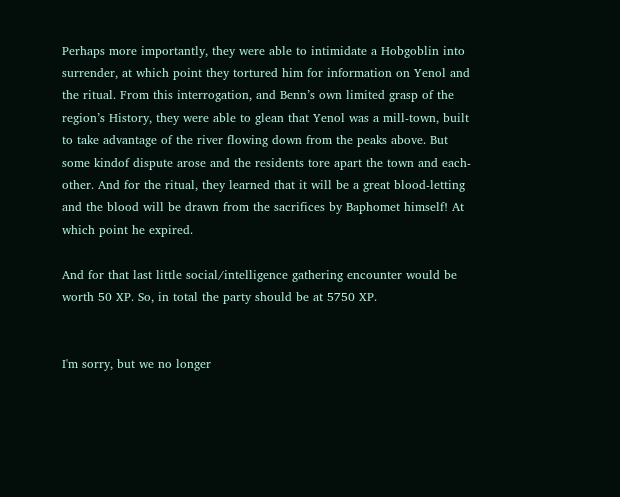Perhaps more importantly, they were able to intimidate a Hobgoblin into surrender, at which point they tortured him for information on Yenol and the ritual. From this interrogation, and Benn’s own limited grasp of the region’s History, they were able to glean that Yenol was a mill-town, built to take advantage of the river flowing down from the peaks above. But some kindof dispute arose and the residents tore apart the town and each-other. And for the ritual, they learned that it will be a great blood-letting and the blood will be drawn from the sacrifices by Baphomet himself! At which point he expired.

And for that last little social/intelligence gathering encounter would be worth 50 XP. So, in total the party should be at 5750 XP.


I'm sorry, but we no longer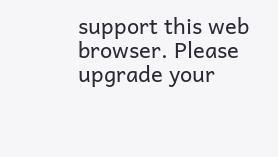support this web browser. Please upgrade your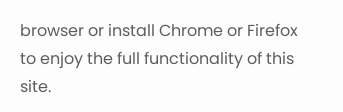browser or install Chrome or Firefox to enjoy the full functionality of this site.